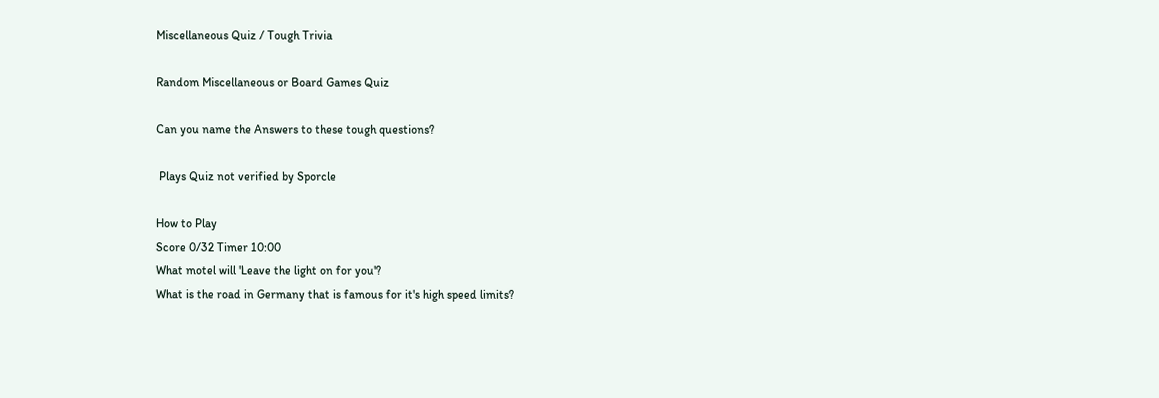Miscellaneous Quiz / Tough Trivia

Random Miscellaneous or Board Games Quiz

Can you name the Answers to these tough questions?

 Plays Quiz not verified by Sporcle

How to Play
Score 0/32 Timer 10:00
What motel will 'Leave the light on for you'?
What is the road in Germany that is famous for it's high speed limits?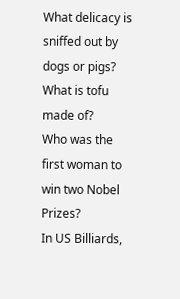What delicacy is sniffed out by dogs or pigs?
What is tofu made of?
Who was the first woman to win two Nobel Prizes?
In US Billiards,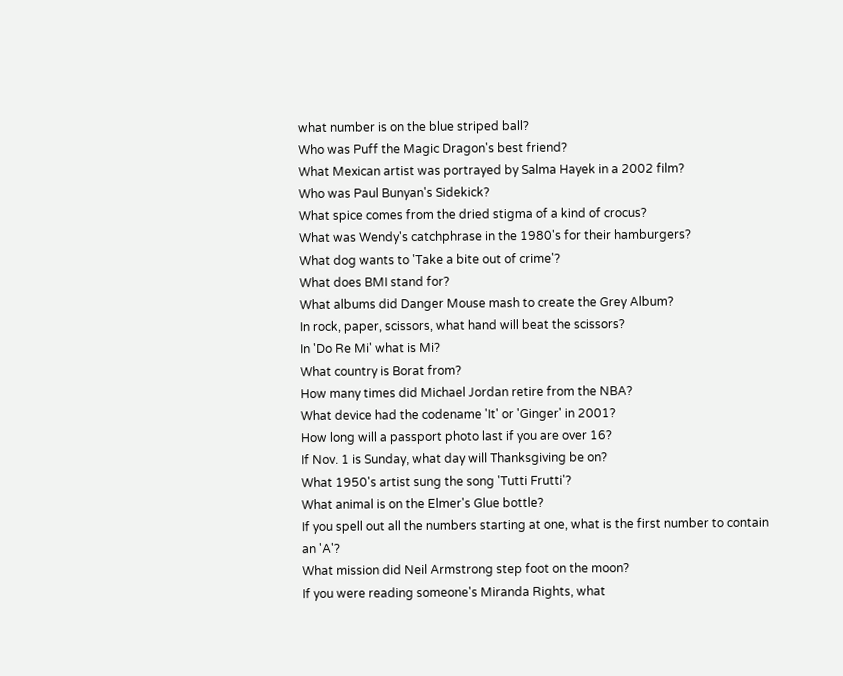what number is on the blue striped ball?
Who was Puff the Magic Dragon's best friend?
What Mexican artist was portrayed by Salma Hayek in a 2002 film?
Who was Paul Bunyan's Sidekick?
What spice comes from the dried stigma of a kind of crocus?
What was Wendy's catchphrase in the 1980's for their hamburgers?
What dog wants to 'Take a bite out of crime'?
What does BMI stand for?
What albums did Danger Mouse mash to create the Grey Album?
In rock, paper, scissors, what hand will beat the scissors?
In 'Do Re Mi' what is Mi?
What country is Borat from?
How many times did Michael Jordan retire from the NBA?
What device had the codename 'It' or 'Ginger' in 2001?
How long will a passport photo last if you are over 16?
If Nov. 1 is Sunday, what day will Thanksgiving be on?
What 1950's artist sung the song 'Tutti Frutti'?
What animal is on the Elmer's Glue bottle?
If you spell out all the numbers starting at one, what is the first number to contain an 'A'?
What mission did Neil Armstrong step foot on the moon?
If you were reading someone's Miranda Rights, what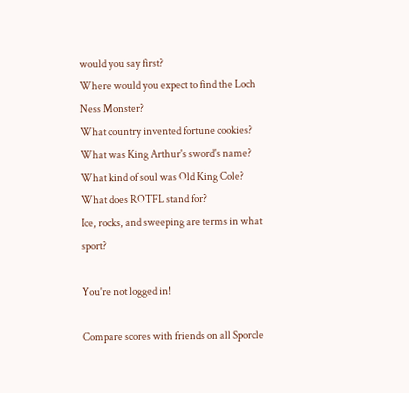would you say first?
Where would you expect to find the Loch Ness Monster?
What country invented fortune cookies?
What was King Arthur's sword's name?
What kind of soul was Old King Cole?
What does ROTFL stand for?
Ice, rocks, and sweeping are terms in what sport?

You're not logged in!

Compare scores with friends on all Sporcle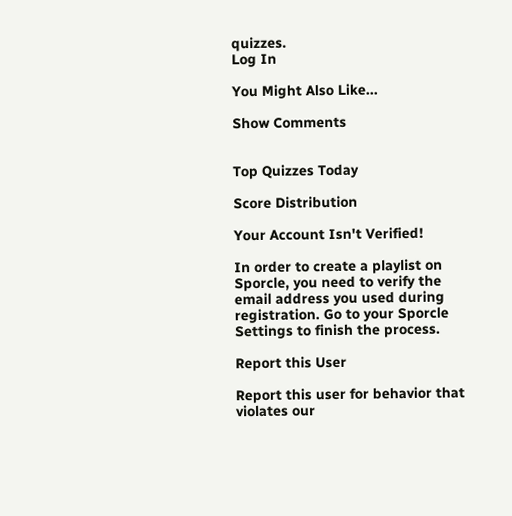quizzes.
Log In

You Might Also Like...

Show Comments


Top Quizzes Today

Score Distribution

Your Account Isn't Verified!

In order to create a playlist on Sporcle, you need to verify the email address you used during registration. Go to your Sporcle Settings to finish the process.

Report this User

Report this user for behavior that violates our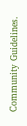Community Guidelines.